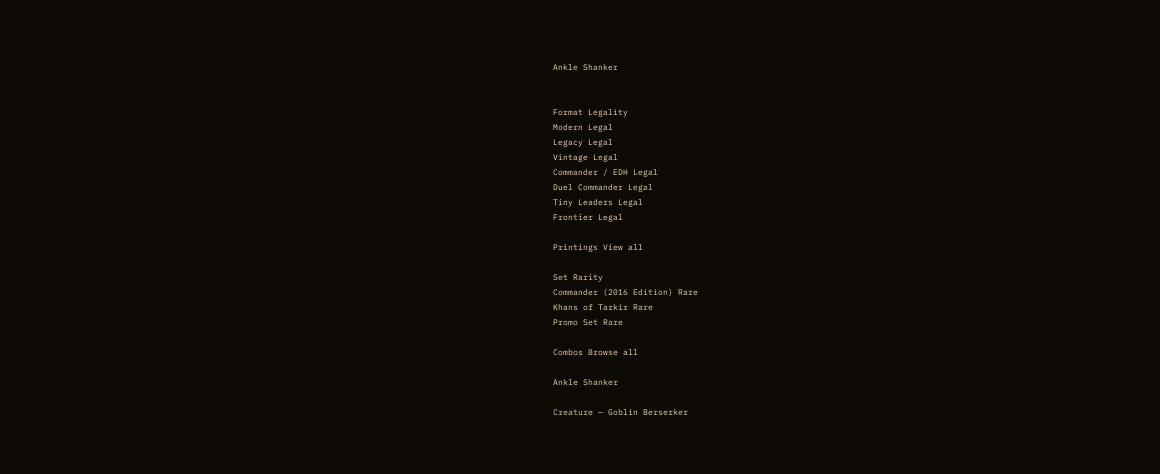Ankle Shanker


Format Legality
Modern Legal
Legacy Legal
Vintage Legal
Commander / EDH Legal
Duel Commander Legal
Tiny Leaders Legal
Frontier Legal

Printings View all

Set Rarity
Commander (2016 Edition) Rare
Khans of Tarkir Rare
Promo Set Rare

Combos Browse all

Ankle Shanker

Creature — Goblin Berserker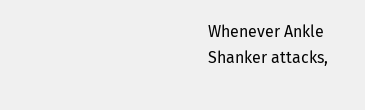Whenever Ankle Shanker attacks,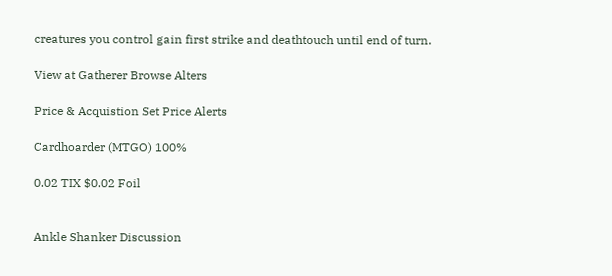creatures you control gain first strike and deathtouch until end of turn.

View at Gatherer Browse Alters

Price & Acquistion Set Price Alerts

Cardhoarder (MTGO) 100%

0.02 TIX $0.02 Foil


Ankle Shanker Discussion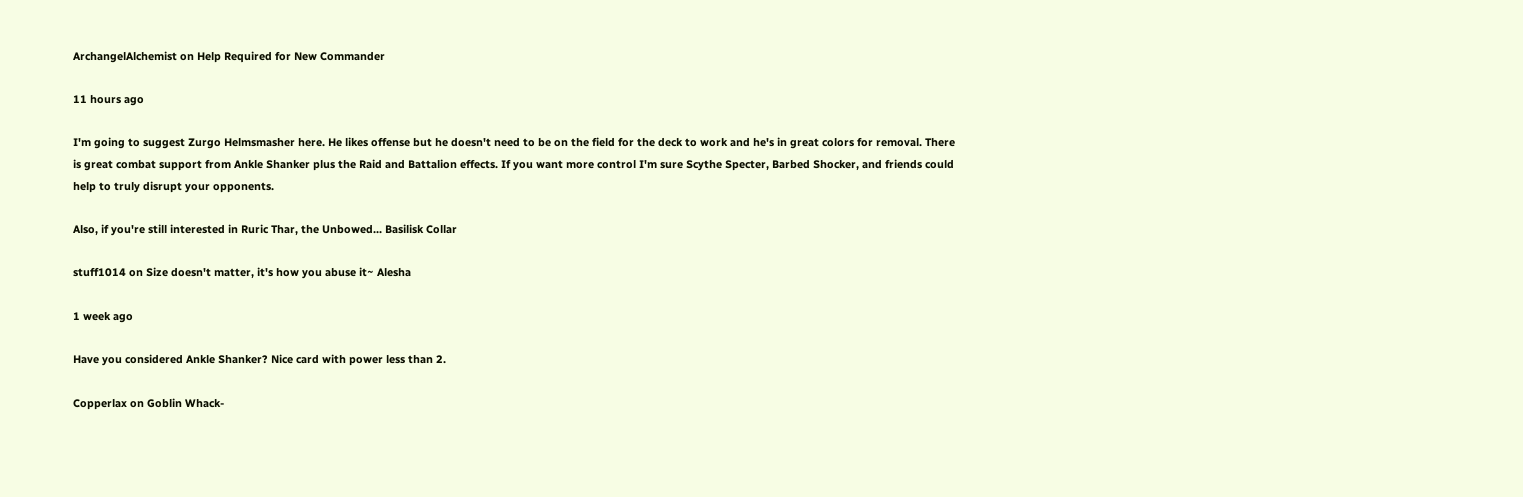ArchangelAlchemist on Help Required for New Commander

11 hours ago

I'm going to suggest Zurgo Helmsmasher here. He likes offense but he doesn't need to be on the field for the deck to work and he's in great colors for removal. There is great combat support from Ankle Shanker plus the Raid and Battalion effects. If you want more control I'm sure Scythe Specter, Barbed Shocker, and friends could help to truly disrupt your opponents.

Also, if you're still interested in Ruric Thar, the Unbowed... Basilisk Collar

stuff1014 on Size doesn't matter, it's how you abuse it~ Alesha

1 week ago

Have you considered Ankle Shanker? Nice card with power less than 2.

Copperlax on Goblin Whack-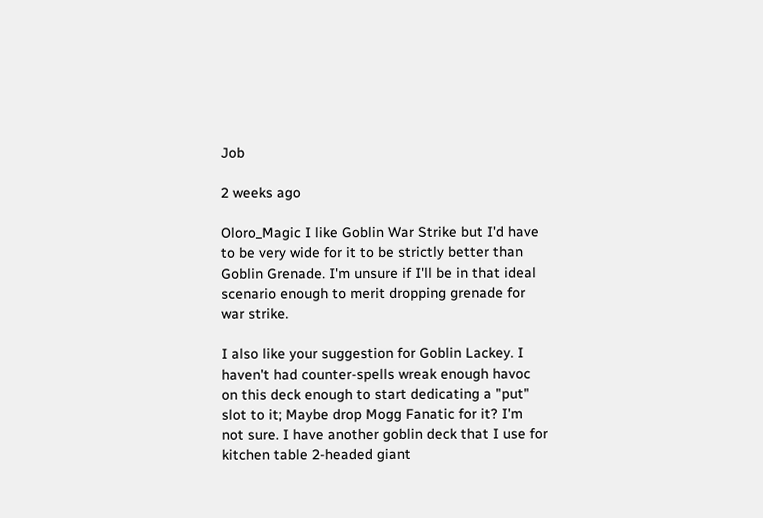Job

2 weeks ago

Oloro_Magic I like Goblin War Strike but I'd have to be very wide for it to be strictly better than Goblin Grenade. I'm unsure if I'll be in that ideal scenario enough to merit dropping grenade for war strike.

I also like your suggestion for Goblin Lackey. I haven't had counter-spells wreak enough havoc on this deck enough to start dedicating a "put" slot to it; Maybe drop Mogg Fanatic for it? I'm not sure. I have another goblin deck that I use for kitchen table 2-headed giant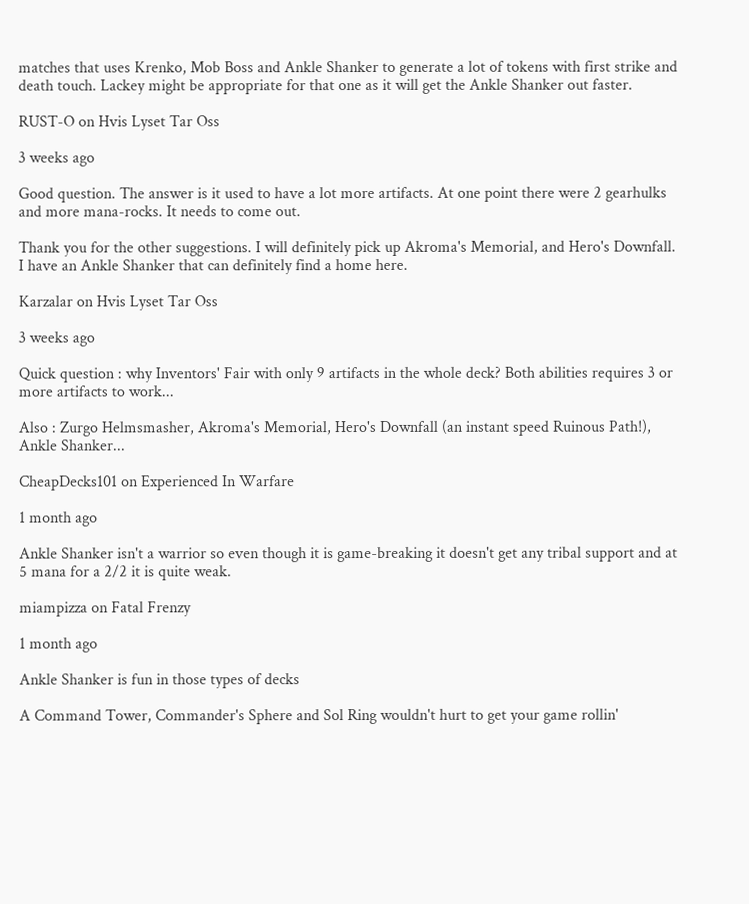matches that uses Krenko, Mob Boss and Ankle Shanker to generate a lot of tokens with first strike and death touch. Lackey might be appropriate for that one as it will get the Ankle Shanker out faster.

RUST-O on Hvis Lyset Tar Oss

3 weeks ago

Good question. The answer is it used to have a lot more artifacts. At one point there were 2 gearhulks and more mana-rocks. It needs to come out.

Thank you for the other suggestions. I will definitely pick up Akroma's Memorial, and Hero's Downfall. I have an Ankle Shanker that can definitely find a home here.

Karzalar on Hvis Lyset Tar Oss

3 weeks ago

Quick question : why Inventors' Fair with only 9 artifacts in the whole deck? Both abilities requires 3 or more artifacts to work...

Also : Zurgo Helmsmasher, Akroma's Memorial, Hero's Downfall (an instant speed Ruinous Path!), Ankle Shanker...

CheapDecks101 on Experienced In Warfare

1 month ago

Ankle Shanker isn't a warrior so even though it is game-breaking it doesn't get any tribal support and at 5 mana for a 2/2 it is quite weak.

miampizza on Fatal Frenzy

1 month ago

Ankle Shanker is fun in those types of decks

A Command Tower, Commander's Sphere and Sol Ring wouldn't hurt to get your game rollin'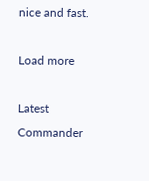nice and fast.

Load more

Latest Commander